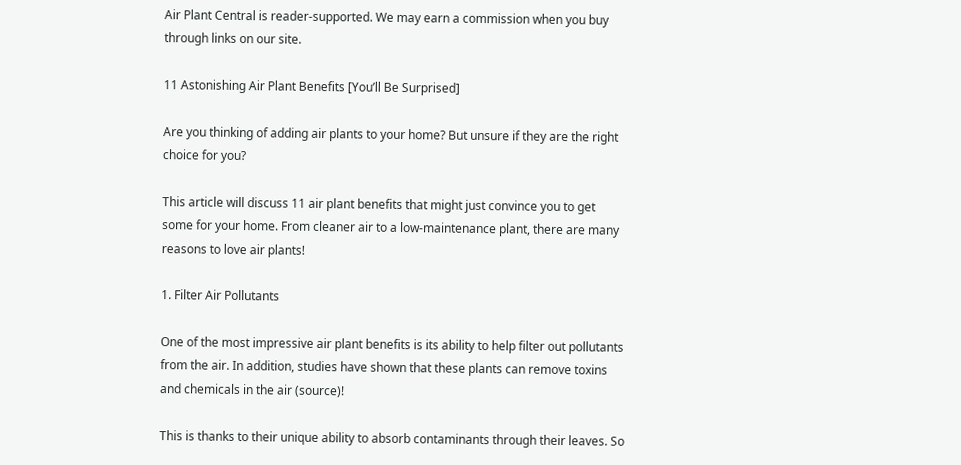Air Plant Central is reader-supported. We may earn a commission when you buy through links on our site.

11 Astonishing Air Plant Benefits [You’ll Be Surprised]

Are you thinking of adding air plants to your home? But unsure if they are the right choice for you?

This article will discuss 11 air plant benefits that might just convince you to get some for your home. From cleaner air to a low-maintenance plant, there are many reasons to love air plants!

1. Filter Air Pollutants

One of the most impressive air plant benefits is its ability to help filter out pollutants from the air. In addition, studies have shown that these plants can remove toxins and chemicals in the air (source)!

This is thanks to their unique ability to absorb contaminants through their leaves. So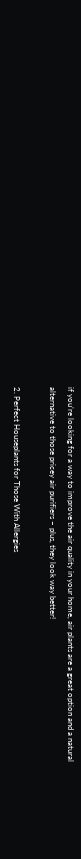if you’re looking for a way to improve the air quality in your home, air plants are a great option and a natural alternative to those pricey air purifiers – plus, they look way better!

2. Perfect Houseplants for Those With Allergies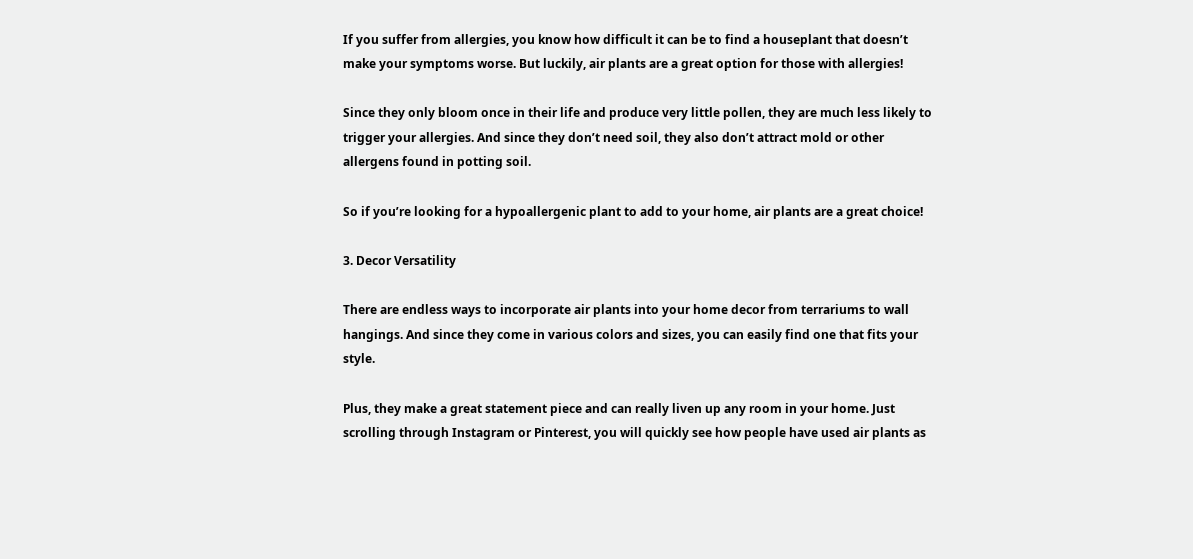If you suffer from allergies, you know how difficult it can be to find a houseplant that doesn’t make your symptoms worse. But luckily, air plants are a great option for those with allergies!

Since they only bloom once in their life and produce very little pollen, they are much less likely to trigger your allergies. And since they don’t need soil, they also don’t attract mold or other allergens found in potting soil.

So if you’re looking for a hypoallergenic plant to add to your home, air plants are a great choice!

3. Decor Versatility

There are endless ways to incorporate air plants into your home decor from terrariums to wall hangings. And since they come in various colors and sizes, you can easily find one that fits your style.

Plus, they make a great statement piece and can really liven up any room in your home. Just scrolling through Instagram or Pinterest, you will quickly see how people have used air plants as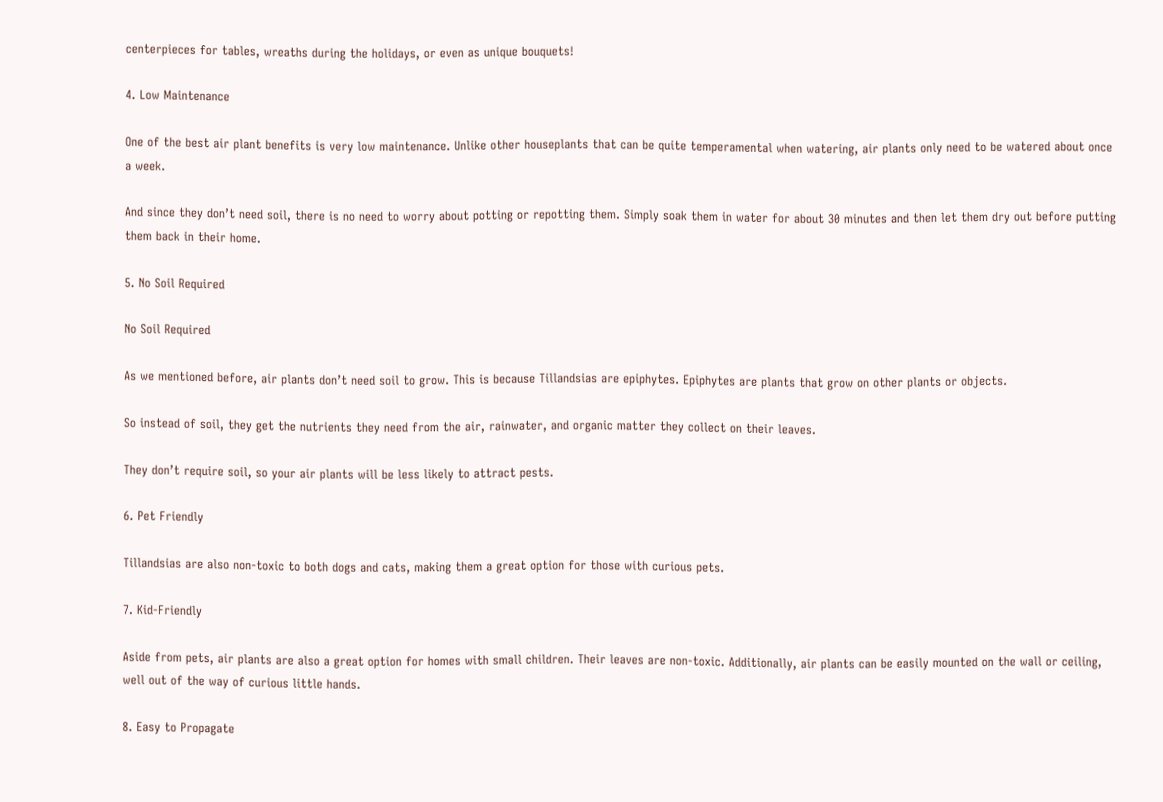centerpieces for tables, wreaths during the holidays, or even as unique bouquets!

4. Low Maintenance

One of the best air plant benefits is very low maintenance. Unlike other houseplants that can be quite temperamental when watering, air plants only need to be watered about once a week.

And since they don’t need soil, there is no need to worry about potting or repotting them. Simply soak them in water for about 30 minutes and then let them dry out before putting them back in their home.

5. No Soil Required

No Soil Required

As we mentioned before, air plants don’t need soil to grow. This is because Tillandsias are epiphytes. Epiphytes are plants that grow on other plants or objects.

So instead of soil, they get the nutrients they need from the air, rainwater, and organic matter they collect on their leaves.

They don’t require soil, so your air plants will be less likely to attract pests.

6. Pet Friendly

Tillandsias are also non-toxic to both dogs and cats, making them a great option for those with curious pets.

7. Kid-Friendly

Aside from pets, air plants are also a great option for homes with small children. Their leaves are non-toxic. Additionally, air plants can be easily mounted on the wall or ceiling, well out of the way of curious little hands.

8. Easy to Propagate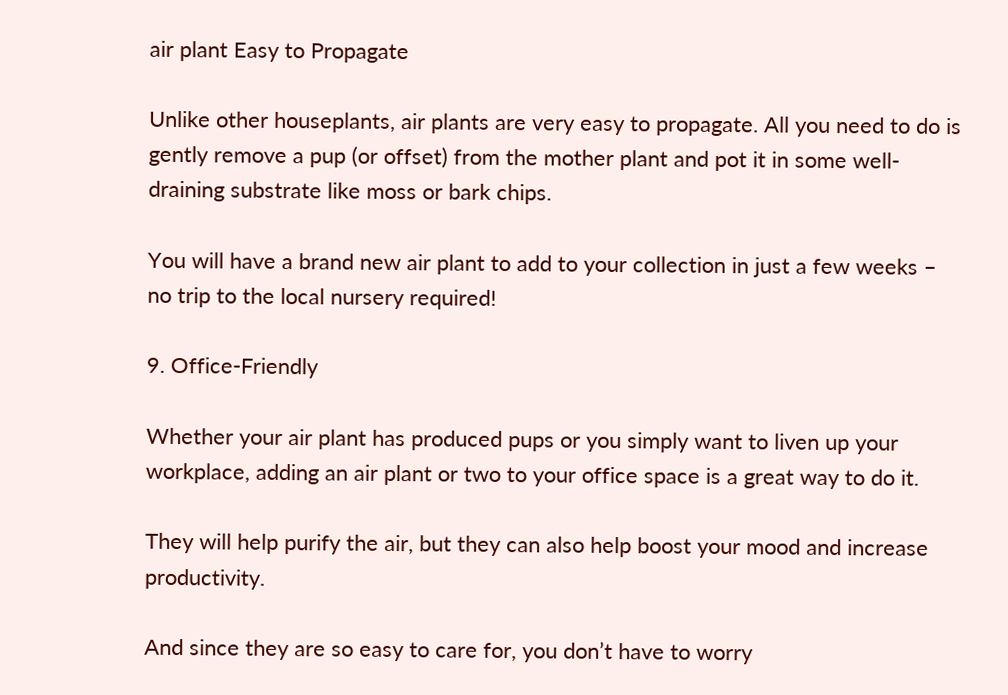air plant Easy to Propagate

Unlike other houseplants, air plants are very easy to propagate. All you need to do is gently remove a pup (or offset) from the mother plant and pot it in some well-draining substrate like moss or bark chips.

You will have a brand new air plant to add to your collection in just a few weeks – no trip to the local nursery required!

9. Office-Friendly

Whether your air plant has produced pups or you simply want to liven up your workplace, adding an air plant or two to your office space is a great way to do it.

They will help purify the air, but they can also help boost your mood and increase productivity.

And since they are so easy to care for, you don’t have to worry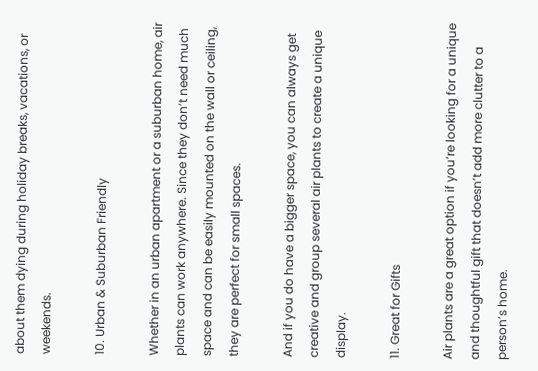about them dying during holiday breaks, vacations, or weekends.

10. Urban & Suburban Friendly

Whether in an urban apartment or a suburban home, air plants can work anywhere. Since they don’t need much space and can be easily mounted on the wall or ceiling, they are perfect for small spaces.

And if you do have a bigger space, you can always get creative and group several air plants to create a unique display.

11. Great for Gifts

Air plants are a great option if you’re looking for a unique and thoughtful gift that doesn’t add more clutter to a person’s home.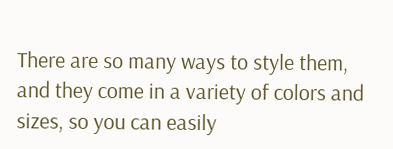There are so many ways to style them, and they come in a variety of colors and sizes, so you can easily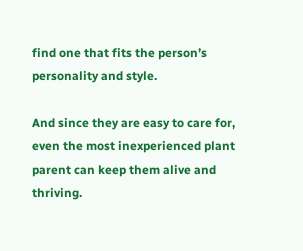find one that fits the person’s personality and style.

And since they are easy to care for, even the most inexperienced plant parent can keep them alive and thriving.